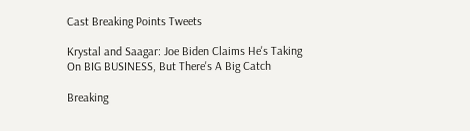Cast Breaking Points Tweets

Krystal and Saagar: Joe Biden Claims He's Taking On BIG BUSINESS, But There's A Big Catch

Breaking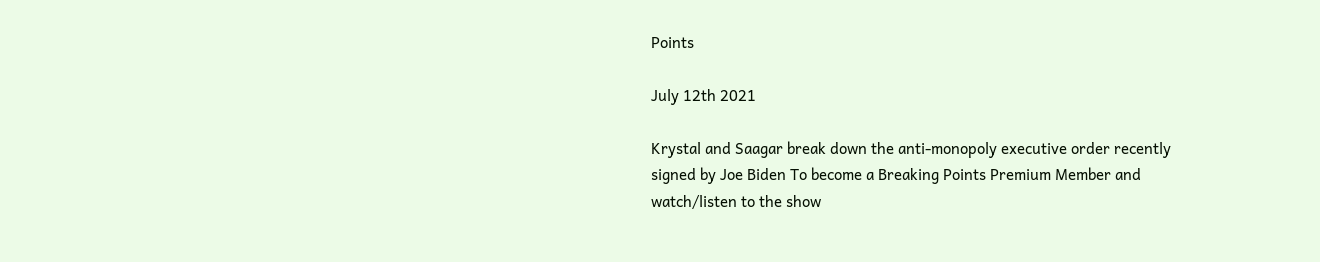Points

July 12th 2021

Krystal and Saagar break down the anti-monopoly executive order recently signed by Joe Biden To become a Breaking Points Premium Member and watch/listen to the show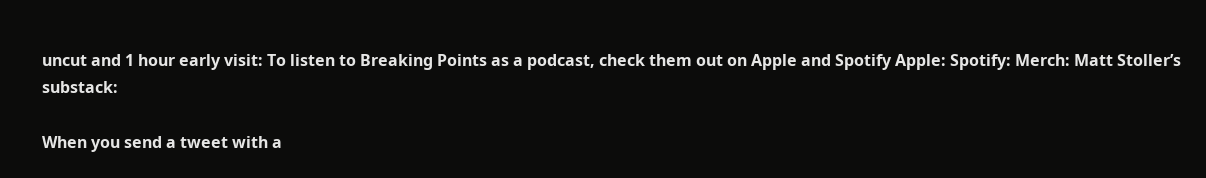uncut and 1 hour early visit: To listen to Breaking Points as a podcast, check them out on Apple and Spotify Apple: Spotify: Merch: Matt Stoller’s substack:

When you send a tweet with a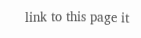link to this page it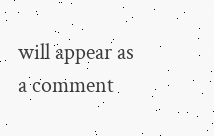will appear as a comment